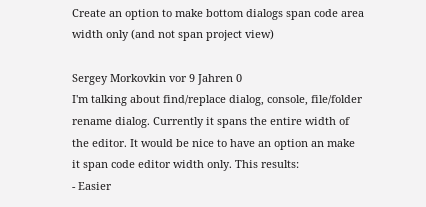Create an option to make bottom dialogs span code area width only (and not span project view)

Sergey Morkovkin vor 9 Jahren 0
I'm talking about find/replace dialog, console, file/folder rename dialog. Currently it spans the entire width of the editor. It would be nice to have an option an make it span code editor width only. This results:
- Easier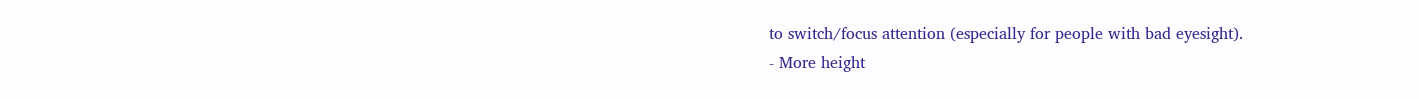to switch/focus attention (especially for people with bad eyesight).
- More height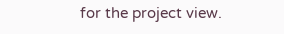for the project view.